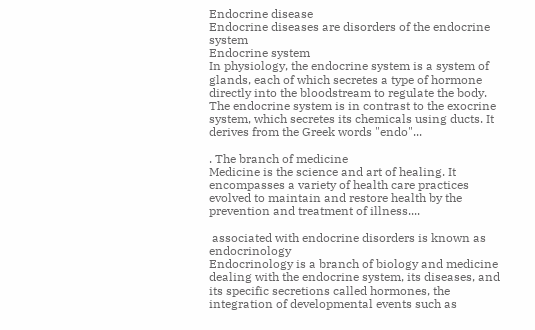Endocrine disease
Endocrine diseases are disorders of the endocrine system
Endocrine system
In physiology, the endocrine system is a system of glands, each of which secretes a type of hormone directly into the bloodstream to regulate the body. The endocrine system is in contrast to the exocrine system, which secretes its chemicals using ducts. It derives from the Greek words "endo"...

. The branch of medicine
Medicine is the science and art of healing. It encompasses a variety of health care practices evolved to maintain and restore health by the prevention and treatment of illness....

 associated with endocrine disorders is known as endocrinology
Endocrinology is a branch of biology and medicine dealing with the endocrine system, its diseases, and its specific secretions called hormones, the integration of developmental events such as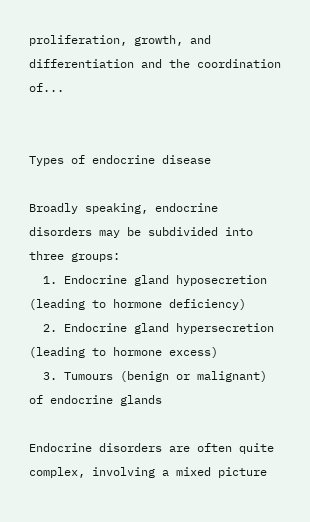proliferation, growth, and differentiation and the coordination of...


Types of endocrine disease

Broadly speaking, endocrine disorders may be subdivided into three groups:
  1. Endocrine gland hyposecretion (leading to hormone deficiency)
  2. Endocrine gland hypersecretion (leading to hormone excess)
  3. Tumours (benign or malignant) of endocrine glands

Endocrine disorders are often quite complex, involving a mixed picture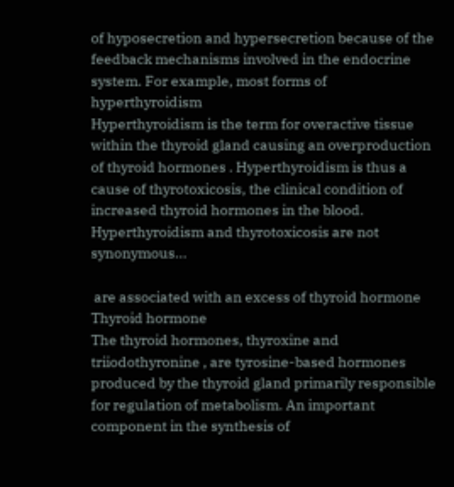of hyposecretion and hypersecretion because of the feedback mechanisms involved in the endocrine system. For example, most forms of hyperthyroidism
Hyperthyroidism is the term for overactive tissue within the thyroid gland causing an overproduction of thyroid hormones . Hyperthyroidism is thus a cause of thyrotoxicosis, the clinical condition of increased thyroid hormones in the blood. Hyperthyroidism and thyrotoxicosis are not synonymous...

 are associated with an excess of thyroid hormone
Thyroid hormone
The thyroid hormones, thyroxine and triiodothyronine , are tyrosine-based hormones produced by the thyroid gland primarily responsible for regulation of metabolism. An important component in the synthesis of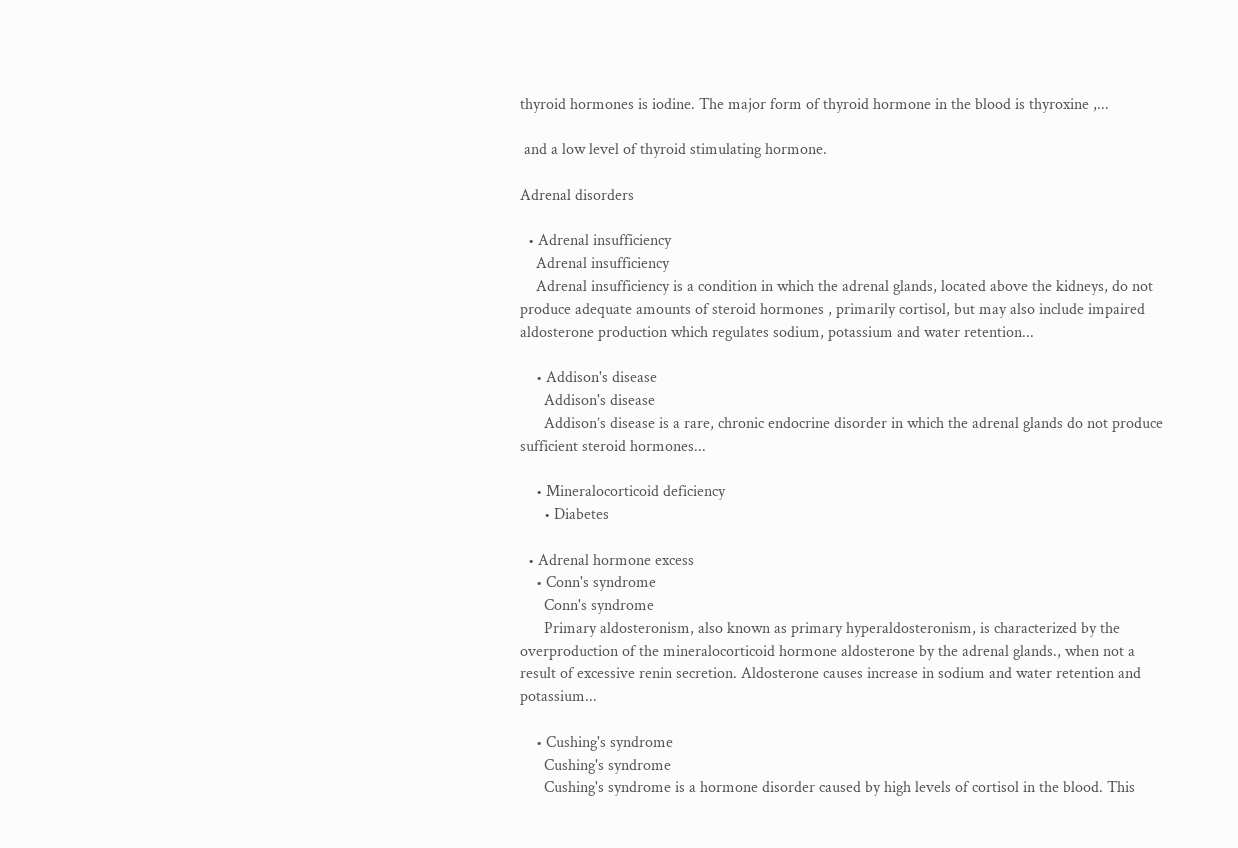thyroid hormones is iodine. The major form of thyroid hormone in the blood is thyroxine ,...

 and a low level of thyroid stimulating hormone.

Adrenal disorders

  • Adrenal insufficiency
    Adrenal insufficiency
    Adrenal insufficiency is a condition in which the adrenal glands, located above the kidneys, do not produce adequate amounts of steroid hormones , primarily cortisol, but may also include impaired aldosterone production which regulates sodium, potassium and water retention...

    • Addison's disease
      Addison's disease
      Addison’s disease is a rare, chronic endocrine disorder in which the adrenal glands do not produce sufficient steroid hormones...

    • Mineralocorticoid deficiency
      • Diabetes

  • Adrenal hormone excess
    • Conn's syndrome
      Conn's syndrome
      Primary aldosteronism, also known as primary hyperaldosteronism, is characterized by the overproduction of the mineralocorticoid hormone aldosterone by the adrenal glands., when not a result of excessive renin secretion. Aldosterone causes increase in sodium and water retention and potassium...

    • Cushing's syndrome
      Cushing's syndrome
      Cushing's syndrome is a hormone disorder caused by high levels of cortisol in the blood. This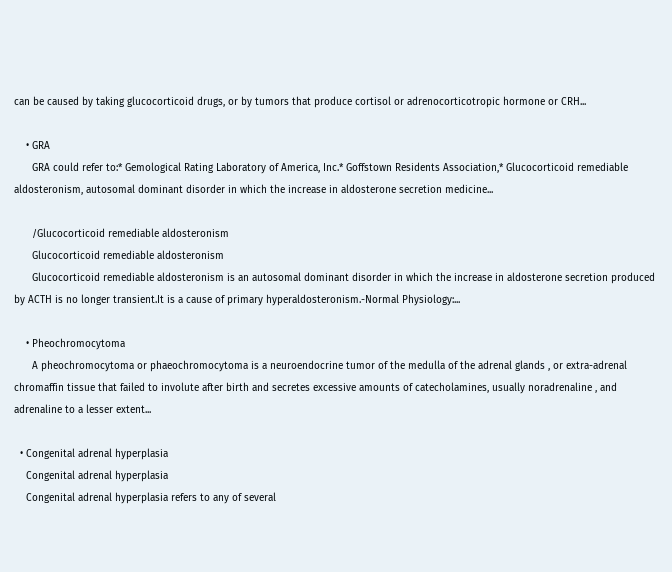can be caused by taking glucocorticoid drugs, or by tumors that produce cortisol or adrenocorticotropic hormone or CRH...

    • GRA
      GRA could refer to:* Gemological Rating Laboratory of America, Inc.* Goffstown Residents Association,* Glucocorticoid remediable aldosteronism, autosomal dominant disorder in which the increase in aldosterone secretion medicine...

      /Glucocorticoid remediable aldosteronism
      Glucocorticoid remediable aldosteronism
      Glucocorticoid remediable aldosteronism is an autosomal dominant disorder in which the increase in aldosterone secretion produced by ACTH is no longer transient.It is a cause of primary hyperaldosteronism.-Normal Physiology:...

    • Pheochromocytoma
      A pheochromocytoma or phaeochromocytoma is a neuroendocrine tumor of the medulla of the adrenal glands , or extra-adrenal chromaffin tissue that failed to involute after birth and secretes excessive amounts of catecholamines, usually noradrenaline , and adrenaline to a lesser extent...

  • Congenital adrenal hyperplasia
    Congenital adrenal hyperplasia
    Congenital adrenal hyperplasia refers to any of several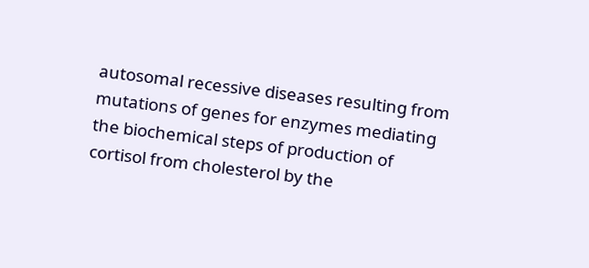autosomal recessive diseases resulting from mutations of genes for enzymes mediating the biochemical steps of production of cortisol from cholesterol by the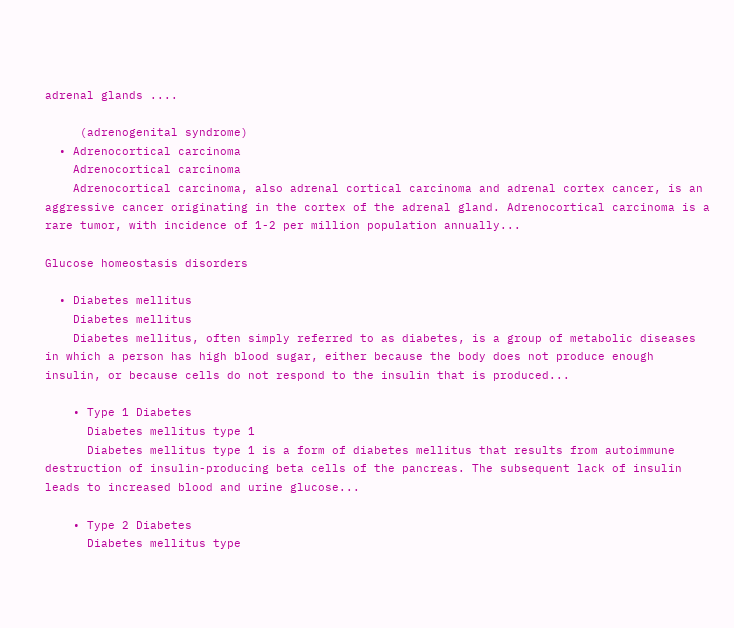adrenal glands ....

     (adrenogenital syndrome)
  • Adrenocortical carcinoma
    Adrenocortical carcinoma
    Adrenocortical carcinoma, also adrenal cortical carcinoma and adrenal cortex cancer, is an aggressive cancer originating in the cortex of the adrenal gland. Adrenocortical carcinoma is a rare tumor, with incidence of 1-2 per million population annually...

Glucose homeostasis disorders

  • Diabetes mellitus
    Diabetes mellitus
    Diabetes mellitus, often simply referred to as diabetes, is a group of metabolic diseases in which a person has high blood sugar, either because the body does not produce enough insulin, or because cells do not respond to the insulin that is produced...

    • Type 1 Diabetes
      Diabetes mellitus type 1
      Diabetes mellitus type 1 is a form of diabetes mellitus that results from autoimmune destruction of insulin-producing beta cells of the pancreas. The subsequent lack of insulin leads to increased blood and urine glucose...

    • Type 2 Diabetes
      Diabetes mellitus type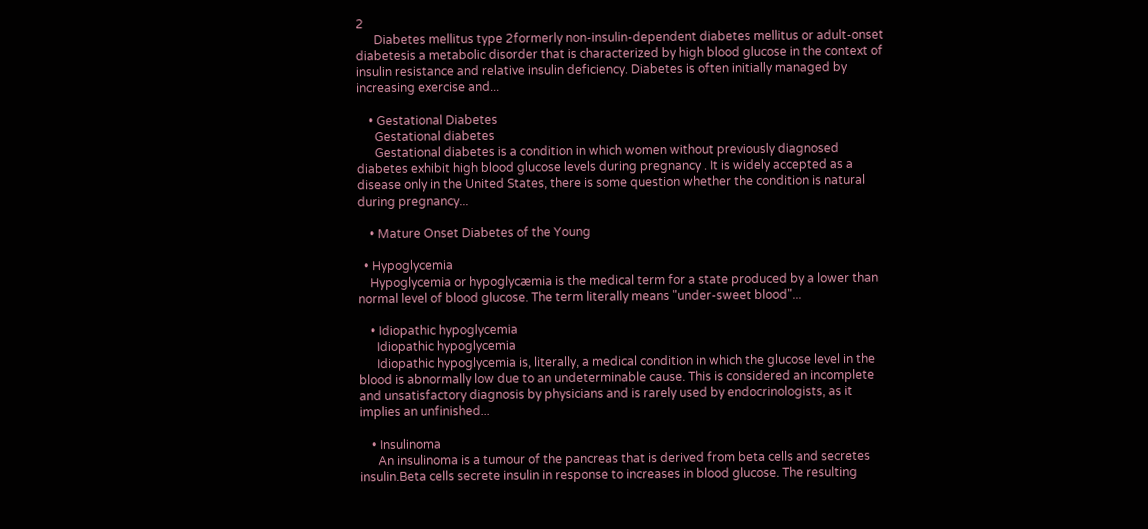2
      Diabetes mellitus type 2formerly non-insulin-dependent diabetes mellitus or adult-onset diabetesis a metabolic disorder that is characterized by high blood glucose in the context of insulin resistance and relative insulin deficiency. Diabetes is often initially managed by increasing exercise and...

    • Gestational Diabetes
      Gestational diabetes
      Gestational diabetes is a condition in which women without previously diagnosed diabetes exhibit high blood glucose levels during pregnancy . It is widely accepted as a disease only in the United States, there is some question whether the condition is natural during pregnancy...

    • Mature Onset Diabetes of the Young

  • Hypoglycemia
    Hypoglycemia or hypoglycæmia is the medical term for a state produced by a lower than normal level of blood glucose. The term literally means "under-sweet blood"...

    • Idiopathic hypoglycemia
      Idiopathic hypoglycemia
      Idiopathic hypoglycemia is, literally, a medical condition in which the glucose level in the blood is abnormally low due to an undeterminable cause. This is considered an incomplete and unsatisfactory diagnosis by physicians and is rarely used by endocrinologists, as it implies an unfinished...

    • Insulinoma
      An insulinoma is a tumour of the pancreas that is derived from beta cells and secretes insulin.Beta cells secrete insulin in response to increases in blood glucose. The resulting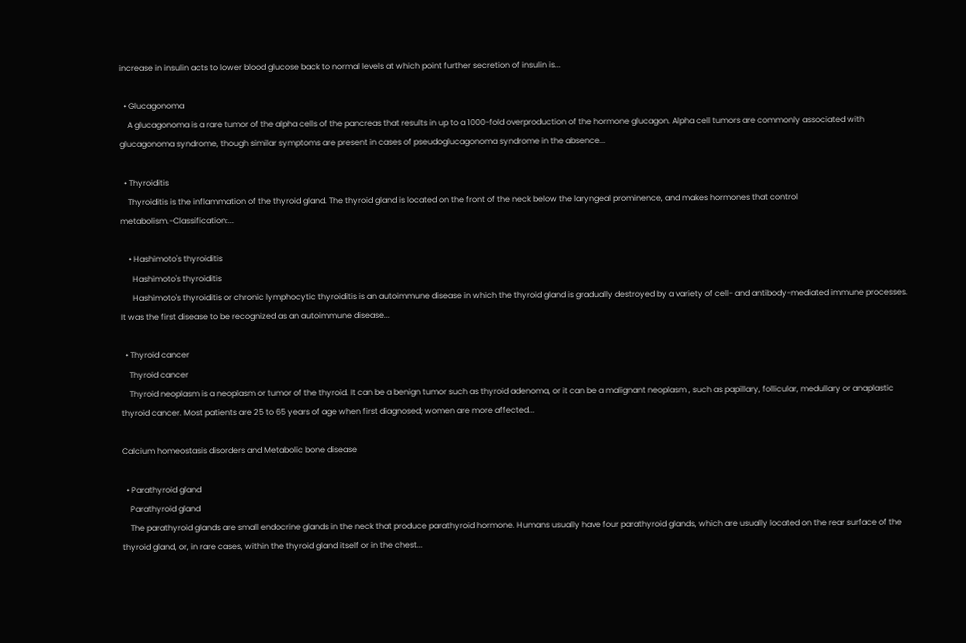increase in insulin acts to lower blood glucose back to normal levels at which point further secretion of insulin is...

  • Glucagonoma
    A glucagonoma is a rare tumor of the alpha cells of the pancreas that results in up to a 1000-fold overproduction of the hormone glucagon. Alpha cell tumors are commonly associated with glucagonoma syndrome, though similar symptoms are present in cases of pseudoglucagonoma syndrome in the absence...

  • Thyroiditis
    Thyroiditis is the inflammation of the thyroid gland. The thyroid gland is located on the front of the neck below the laryngeal prominence, and makes hormones that control metabolism.-Classification:...

    • Hashimoto's thyroiditis
      Hashimoto's thyroiditis
      Hashimoto's thyroiditis or chronic lymphocytic thyroiditis is an autoimmune disease in which the thyroid gland is gradually destroyed by a variety of cell- and antibody-mediated immune processes. It was the first disease to be recognized as an autoimmune disease...

  • Thyroid cancer
    Thyroid cancer
    Thyroid neoplasm is a neoplasm or tumor of the thyroid. It can be a benign tumor such as thyroid adenoma, or it can be a malignant neoplasm , such as papillary, follicular, medullary or anaplastic thyroid cancer. Most patients are 25 to 65 years of age when first diagnosed; women are more affected...

Calcium homeostasis disorders and Metabolic bone disease

  • Parathyroid gland
    Parathyroid gland
    The parathyroid glands are small endocrine glands in the neck that produce parathyroid hormone. Humans usually have four parathyroid glands, which are usually located on the rear surface of the thyroid gland, or, in rare cases, within the thyroid gland itself or in the chest...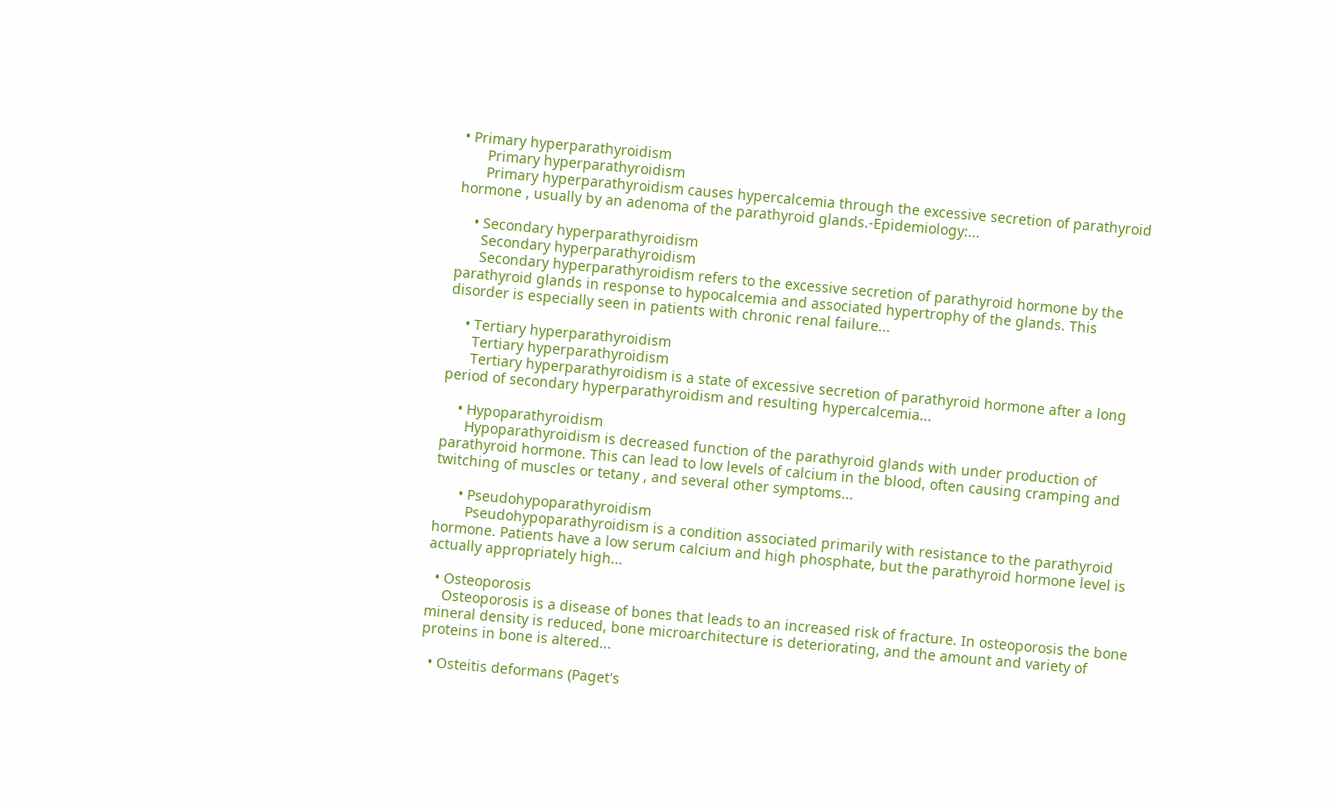• Primary hyperparathyroidism
      Primary hyperparathyroidism
      Primary hyperparathyroidism causes hypercalcemia through the excessive secretion of parathyroid hormone , usually by an adenoma of the parathyroid glands.-Epidemiology:...

    • Secondary hyperparathyroidism
      Secondary hyperparathyroidism
      Secondary hyperparathyroidism refers to the excessive secretion of parathyroid hormone by the parathyroid glands in response to hypocalcemia and associated hypertrophy of the glands. This disorder is especially seen in patients with chronic renal failure...

    • Tertiary hyperparathyroidism
      Tertiary hyperparathyroidism
      Tertiary hyperparathyroidism is a state of excessive secretion of parathyroid hormone after a long period of secondary hyperparathyroidism and resulting hypercalcemia...

    • Hypoparathyroidism
      Hypoparathyroidism is decreased function of the parathyroid glands with under production of parathyroid hormone. This can lead to low levels of calcium in the blood, often causing cramping and twitching of muscles or tetany , and several other symptoms...

      • Pseudohypoparathyroidism
        Pseudohypoparathyroidism is a condition associated primarily with resistance to the parathyroid hormone. Patients have a low serum calcium and high phosphate, but the parathyroid hormone level is actually appropriately high...

  • Osteoporosis
    Osteoporosis is a disease of bones that leads to an increased risk of fracture. In osteoporosis the bone mineral density is reduced, bone microarchitecture is deteriorating, and the amount and variety of proteins in bone is altered...

  • Osteitis deformans (Paget's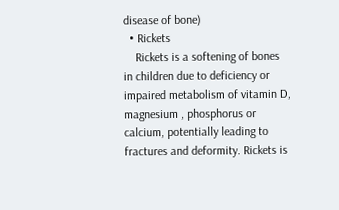disease of bone)
  • Rickets
    Rickets is a softening of bones in children due to deficiency or impaired metabolism of vitamin D, magnesium , phosphorus or calcium, potentially leading to fractures and deformity. Rickets is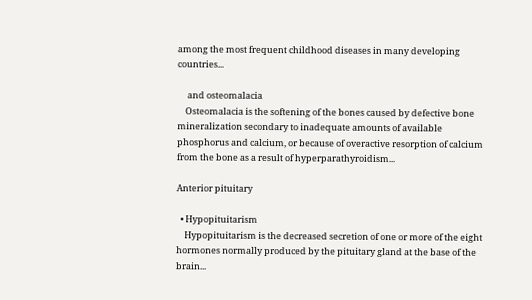among the most frequent childhood diseases in many developing countries...

     and osteomalacia
    Osteomalacia is the softening of the bones caused by defective bone mineralization secondary to inadequate amounts of available phosphorus and calcium, or because of overactive resorption of calcium from the bone as a result of hyperparathyroidism...

Anterior pituitary

  • Hypopituitarism
    Hypopituitarism is the decreased secretion of one or more of the eight hormones normally produced by the pituitary gland at the base of the brain...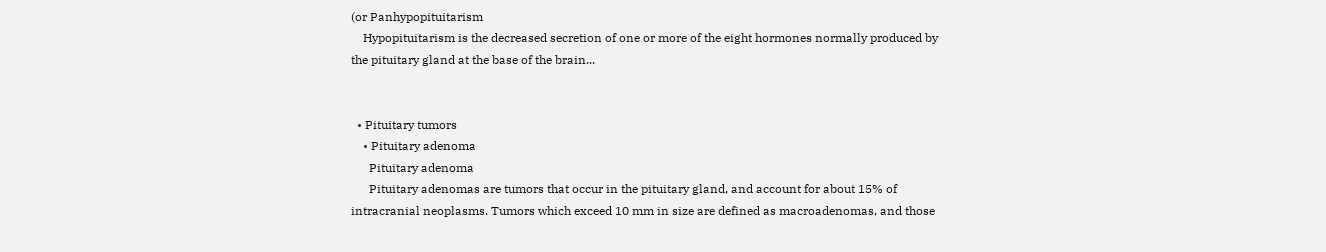(or Panhypopituitarism
    Hypopituitarism is the decreased secretion of one or more of the eight hormones normally produced by the pituitary gland at the base of the brain...


  • Pituitary tumors
    • Pituitary adenoma
      Pituitary adenoma
      Pituitary adenomas are tumors that occur in the pituitary gland, and account for about 15% of intracranial neoplasms. Tumors which exceed 10 mm in size are defined as macroadenomas, and those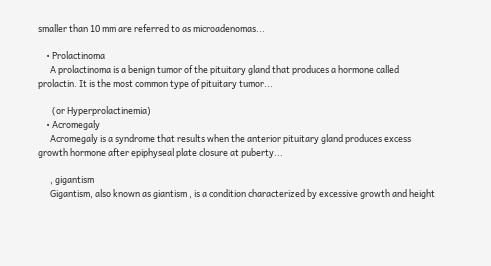smaller than 10 mm are referred to as microadenomas...

    • Prolactinoma
      A prolactinoma is a benign tumor of the pituitary gland that produces a hormone called prolactin. It is the most common type of pituitary tumor...

       (or Hyperprolactinemia)
    • Acromegaly
      Acromegaly is a syndrome that results when the anterior pituitary gland produces excess growth hormone after epiphyseal plate closure at puberty...

      , gigantism
      Gigantism, also known as giantism , is a condition characterized by excessive growth and height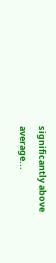significantly above average...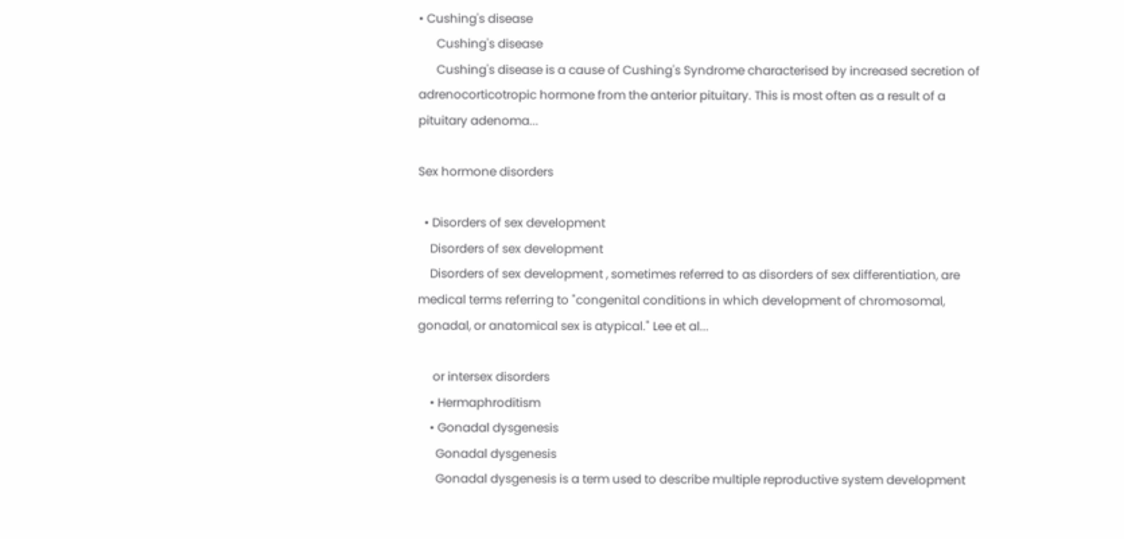• Cushing's disease
      Cushing's disease
      Cushing's disease is a cause of Cushing's Syndrome characterised by increased secretion of adrenocorticotropic hormone from the anterior pituitary. This is most often as a result of a pituitary adenoma...

Sex hormone disorders

  • Disorders of sex development
    Disorders of sex development
    Disorders of sex development , sometimes referred to as disorders of sex differentiation, are medical terms referring to "congenital conditions in which development of chromosomal, gonadal, or anatomical sex is atypical." Lee et al...

     or intersex disorders
    • Hermaphroditism
    • Gonadal dysgenesis
      Gonadal dysgenesis
      Gonadal dysgenesis is a term used to describe multiple reproductive system development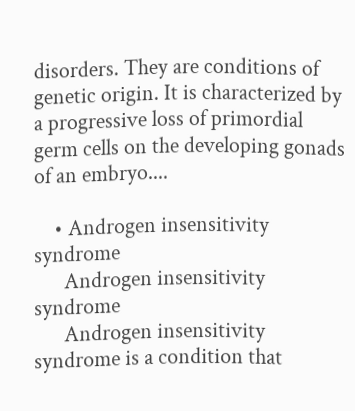disorders. They are conditions of genetic origin. It is characterized by a progressive loss of primordial germ cells on the developing gonads of an embryo....

    • Androgen insensitivity syndrome
      Androgen insensitivity syndrome
      Androgen insensitivity syndrome is a condition that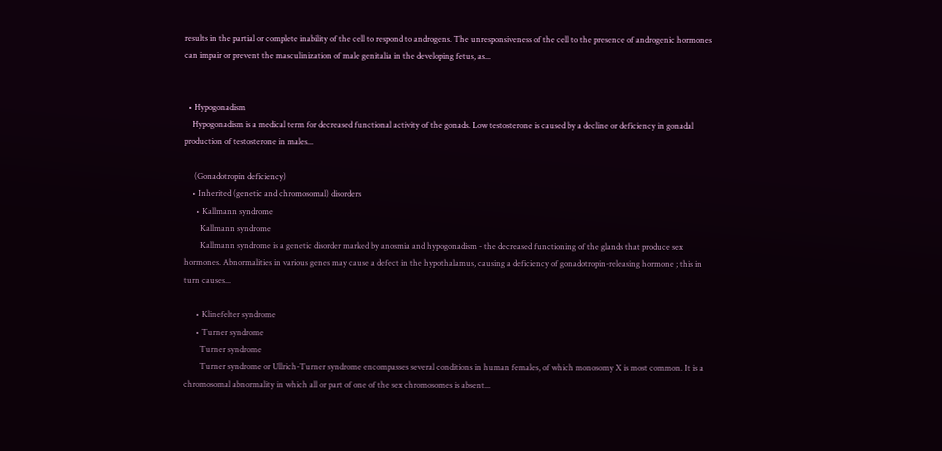results in the partial or complete inability of the cell to respond to androgens. The unresponsiveness of the cell to the presence of androgenic hormones can impair or prevent the masculinization of male genitalia in the developing fetus, as...


  • Hypogonadism
    Hypogonadism is a medical term for decreased functional activity of the gonads. Low testosterone is caused by a decline or deficiency in gonadal production of testosterone in males...

     (Gonadotropin deficiency)
    • Inherited (genetic and chromosomal) disorders
      • Kallmann syndrome
        Kallmann syndrome
        Kallmann syndrome is a genetic disorder marked by anosmia and hypogonadism - the decreased functioning of the glands that produce sex hormones. Abnormalities in various genes may cause a defect in the hypothalamus, causing a deficiency of gonadotropin-releasing hormone ; this in turn causes...

      • Klinefelter syndrome
      • Turner syndrome
        Turner syndrome
        Turner syndrome or Ullrich-Turner syndrome encompasses several conditions in human females, of which monosomy X is most common. It is a chromosomal abnormality in which all or part of one of the sex chromosomes is absent...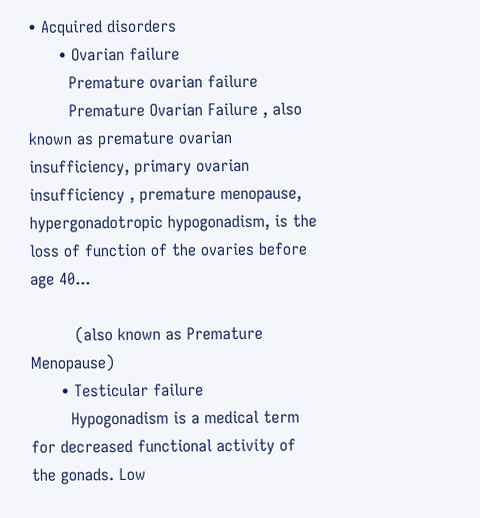• Acquired disorders
      • Ovarian failure
        Premature ovarian failure
        Premature Ovarian Failure , also known as premature ovarian insufficiency, primary ovarian insufficiency , premature menopause, hypergonadotropic hypogonadism, is the loss of function of the ovaries before age 40...

         (also known as Premature Menopause)
      • Testicular failure
        Hypogonadism is a medical term for decreased functional activity of the gonads. Low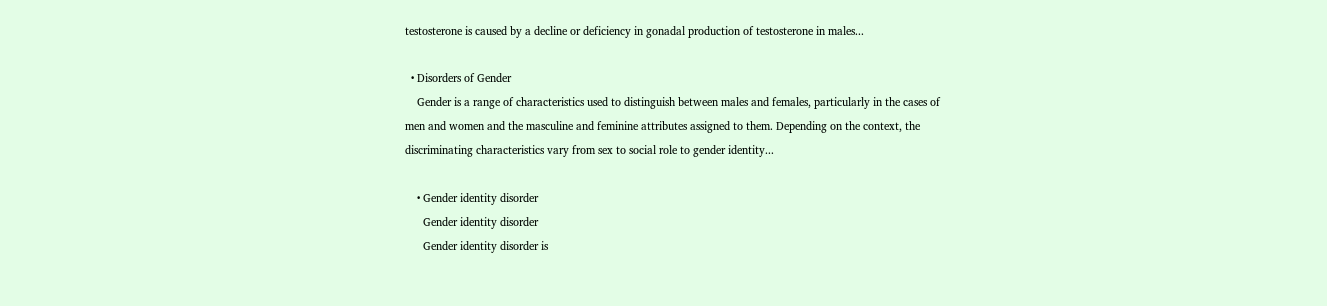testosterone is caused by a decline or deficiency in gonadal production of testosterone in males...

  • Disorders of Gender
    Gender is a range of characteristics used to distinguish between males and females, particularly in the cases of men and women and the masculine and feminine attributes assigned to them. Depending on the context, the discriminating characteristics vary from sex to social role to gender identity...

    • Gender identity disorder
      Gender identity disorder
      Gender identity disorder is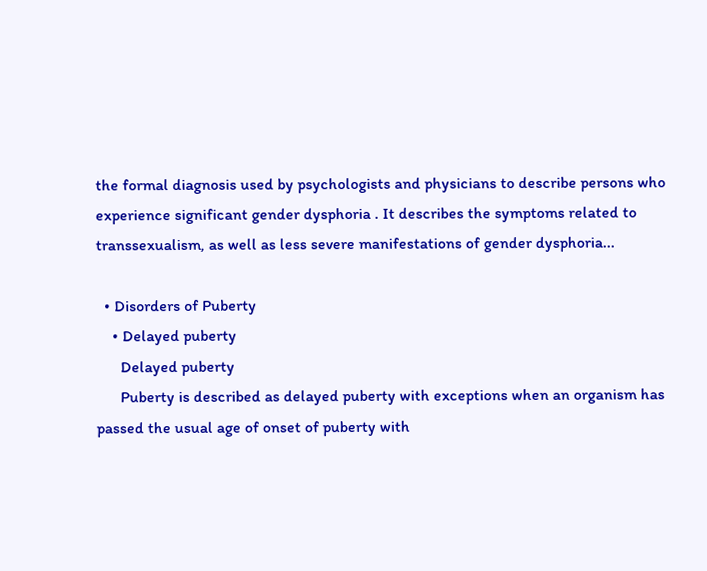the formal diagnosis used by psychologists and physicians to describe persons who experience significant gender dysphoria . It describes the symptoms related to transsexualism, as well as less severe manifestations of gender dysphoria...

  • Disorders of Puberty
    • Delayed puberty
      Delayed puberty
      Puberty is described as delayed puberty with exceptions when an organism has passed the usual age of onset of puberty with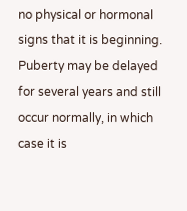no physical or hormonal signs that it is beginning. Puberty may be delayed for several years and still occur normally, in which case it is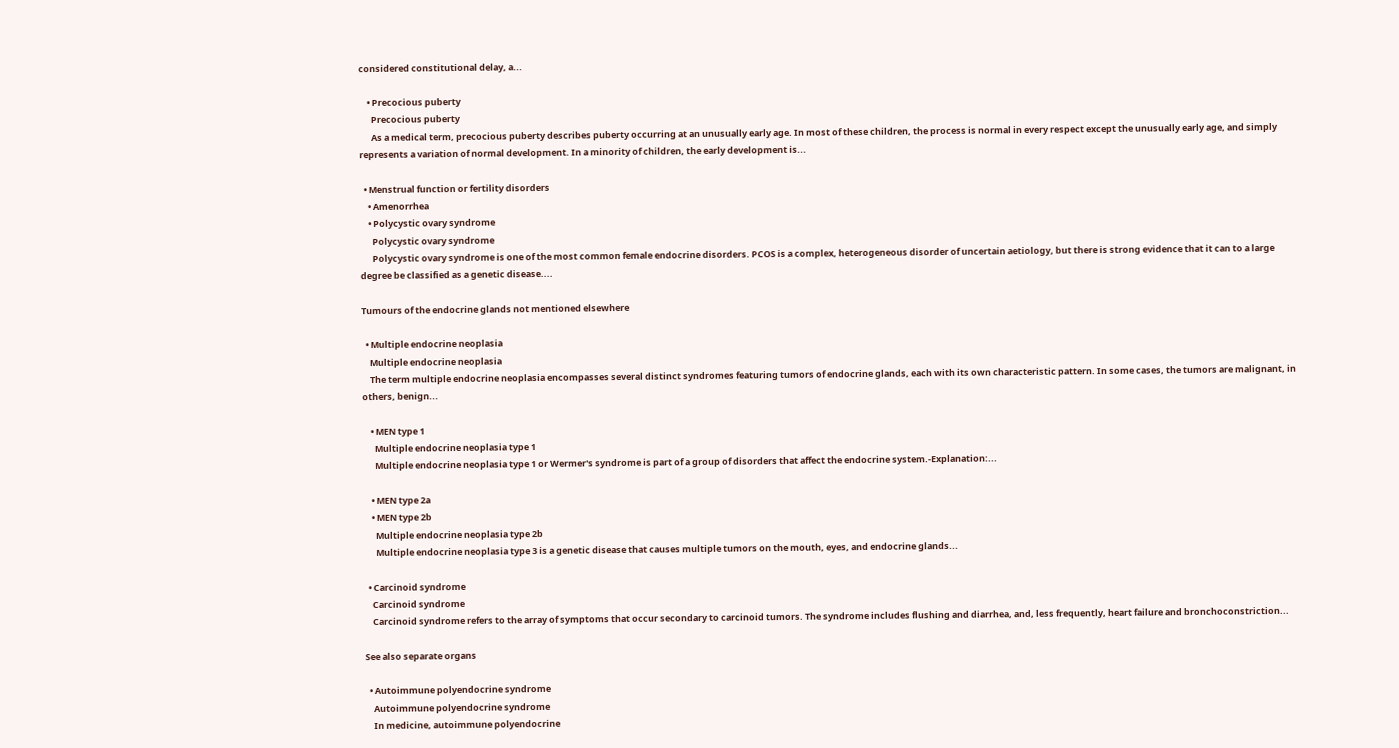considered constitutional delay, a...

    • Precocious puberty
      Precocious puberty
      As a medical term, precocious puberty describes puberty occurring at an unusually early age. In most of these children, the process is normal in every respect except the unusually early age, and simply represents a variation of normal development. In a minority of children, the early development is...

  • Menstrual function or fertility disorders
    • Amenorrhea
    • Polycystic ovary syndrome
      Polycystic ovary syndrome
      Polycystic ovary syndrome is one of the most common female endocrine disorders. PCOS is a complex, heterogeneous disorder of uncertain aetiology, but there is strong evidence that it can to a large degree be classified as a genetic disease....

Tumours of the endocrine glands not mentioned elsewhere

  • Multiple endocrine neoplasia
    Multiple endocrine neoplasia
    The term multiple endocrine neoplasia encompasses several distinct syndromes featuring tumors of endocrine glands, each with its own characteristic pattern. In some cases, the tumors are malignant, in others, benign...

    • MEN type 1
      Multiple endocrine neoplasia type 1
      Multiple endocrine neoplasia type 1 or Wermer's syndrome is part of a group of disorders that affect the endocrine system.-Explanation:...

    • MEN type 2a
    • MEN type 2b
      Multiple endocrine neoplasia type 2b
      Multiple endocrine neoplasia type 3 is a genetic disease that causes multiple tumors on the mouth, eyes, and endocrine glands...

  • Carcinoid syndrome
    Carcinoid syndrome
    Carcinoid syndrome refers to the array of symptoms that occur secondary to carcinoid tumors. The syndrome includes flushing and diarrhea, and, less frequently, heart failure and bronchoconstriction...

See also separate organs

  • Autoimmune polyendocrine syndrome
    Autoimmune polyendocrine syndrome
    In medicine, autoimmune polyendocrine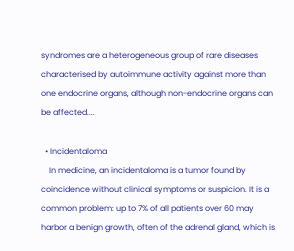syndromes are a heterogeneous group of rare diseases characterised by autoimmune activity against more than one endocrine organs, although non-endocrine organs can be affected....

  • Incidentaloma
    In medicine, an incidentaloma is a tumor found by coincidence without clinical symptoms or suspicion. It is a common problem: up to 7% of all patients over 60 may harbor a benign growth, often of the adrenal gland, which is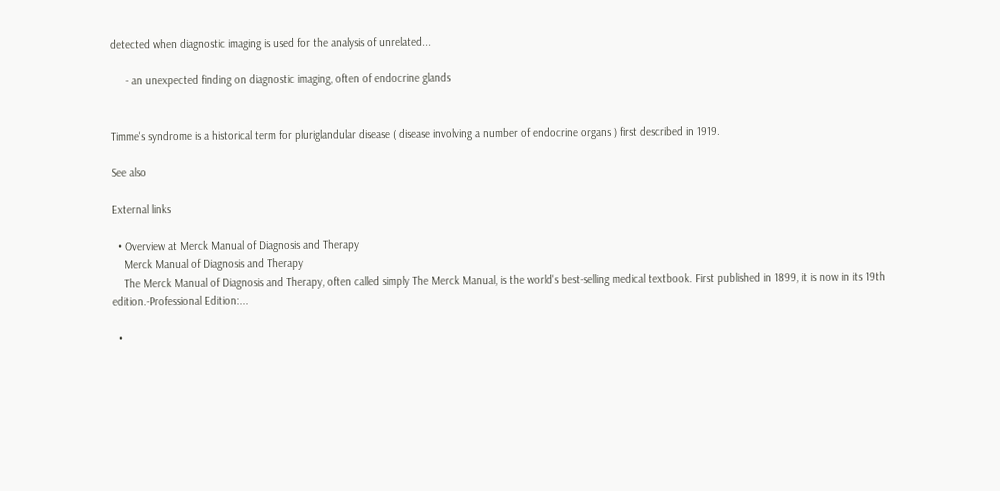detected when diagnostic imaging is used for the analysis of unrelated...

     - an unexpected finding on diagnostic imaging, often of endocrine glands


Timme's syndrome is a historical term for pluriglandular disease ( disease involving a number of endocrine organs ) first described in 1919.

See also

External links

  • Overview at Merck Manual of Diagnosis and Therapy
    Merck Manual of Diagnosis and Therapy
    The Merck Manual of Diagnosis and Therapy, often called simply The Merck Manual, is the world's best-selling medical textbook. First published in 1899, it is now in its 19th edition.-Professional Edition:...

  •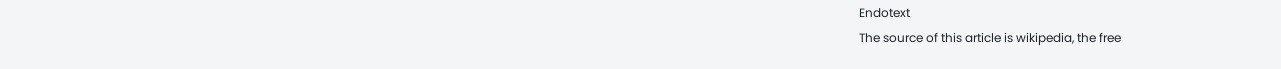Endotext
The source of this article is wikipedia, the free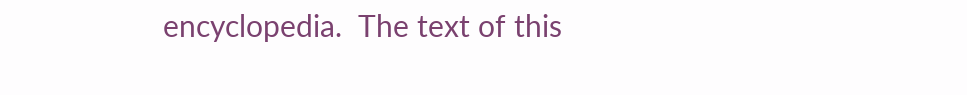encyclopedia.  The text of this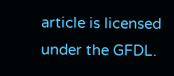article is licensed under the GFDL.